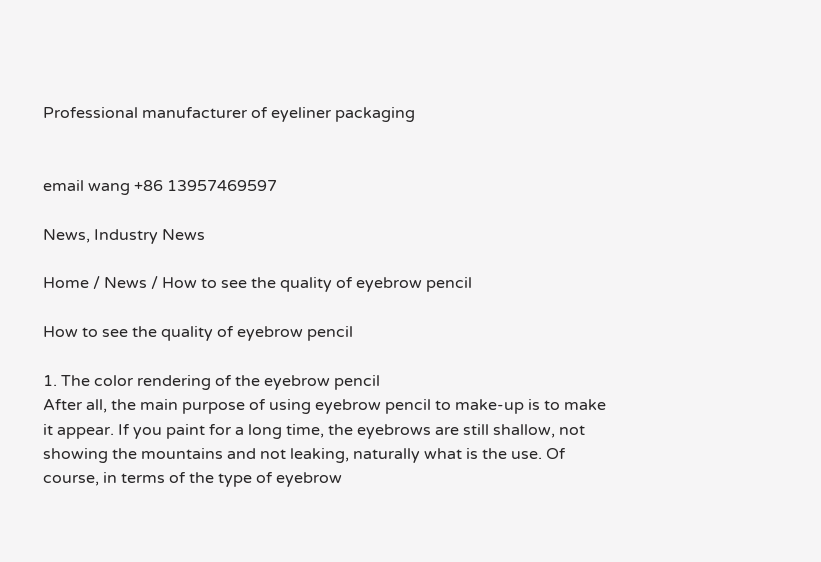Professional manufacturer of eyeliner packaging


email wang +86 13957469597

News, Industry News

Home / News / How to see the quality of eyebrow pencil

How to see the quality of eyebrow pencil

1. The color rendering of the eyebrow pencil
After all, the main purpose of using eyebrow pencil to make-up is to make it appear. If you paint for a long time, the eyebrows are still shallow, not showing the mountains and not leaking, naturally what is the use. Of course, in terms of the type of eyebrow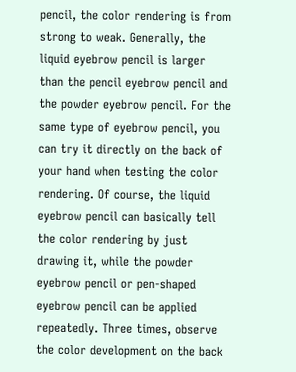pencil, the color rendering is from strong to weak. Generally, the liquid eyebrow pencil is larger than the pencil eyebrow pencil and the powder eyebrow pencil. For the same type of eyebrow pencil, you can try it directly on the back of your hand when testing the color rendering. Of course, the liquid eyebrow pencil can basically tell the color rendering by just drawing it, while the powder eyebrow pencil or pen-shaped eyebrow pencil can be applied repeatedly. Three times, observe the color development on the back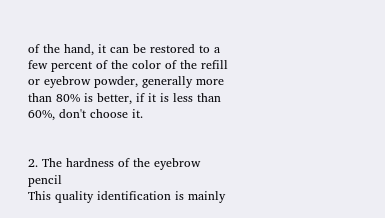of the hand, it can be restored to a few percent of the color of the refill or eyebrow powder, generally more than 80% is better, if it is less than 60%, don't choose it.


2. The hardness of the eyebrow pencil
This quality identification is mainly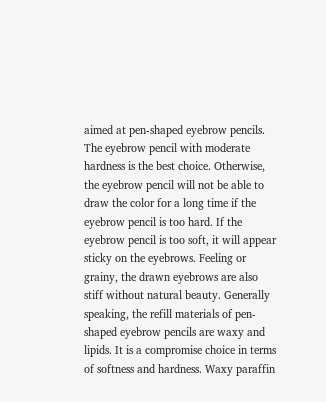aimed at pen-shaped eyebrow pencils. The eyebrow pencil with moderate hardness is the best choice. Otherwise, the eyebrow pencil will not be able to draw the color for a long time if the eyebrow pencil is too hard. If the eyebrow pencil is too soft, it will appear sticky on the eyebrows. Feeling or grainy, the drawn eyebrows are also stiff without natural beauty. Generally speaking, the refill materials of pen-shaped eyebrow pencils are waxy and lipids. It is a compromise choice in terms of softness and hardness. Waxy paraffin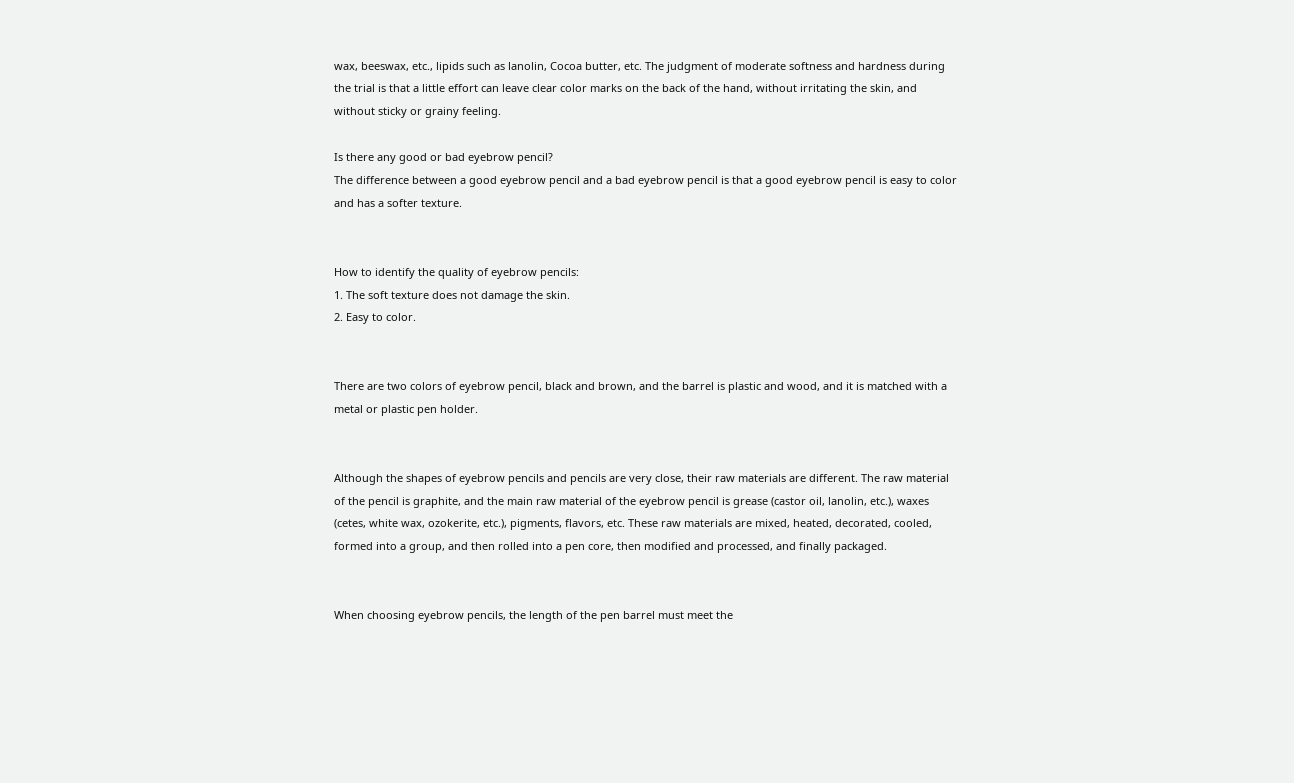wax, beeswax, etc., lipids such as lanolin, Cocoa butter, etc. The judgment of moderate softness and hardness during the trial is that a little effort can leave clear color marks on the back of the hand, without irritating the skin, and without sticky or grainy feeling.

Is there any good or bad eyebrow pencil?
The difference between a good eyebrow pencil and a bad eyebrow pencil is that a good eyebrow pencil is easy to color and has a softer texture.


How to identify the quality of eyebrow pencils:
1. The soft texture does not damage the skin.
2. Easy to color.


There are two colors of eyebrow pencil, black and brown, and the barrel is plastic and wood, and it is matched with a metal or plastic pen holder.


Although the shapes of eyebrow pencils and pencils are very close, their raw materials are different. The raw material of the pencil is graphite, and the main raw material of the eyebrow pencil is grease (castor oil, lanolin, etc.), waxes (cetes, white wax, ozokerite, etc.), pigments, flavors, etc. These raw materials are mixed, heated, decorated, cooled, formed into a group, and then rolled into a pen core, then modified and processed, and finally packaged.


When choosing eyebrow pencils, the length of the pen barrel must meet the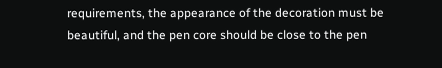requirements, the appearance of the decoration must be beautiful, and the pen core should be close to the pen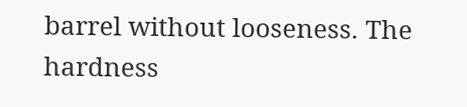barrel without looseness. The hardness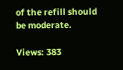of the refill should be moderate.

Views: 383